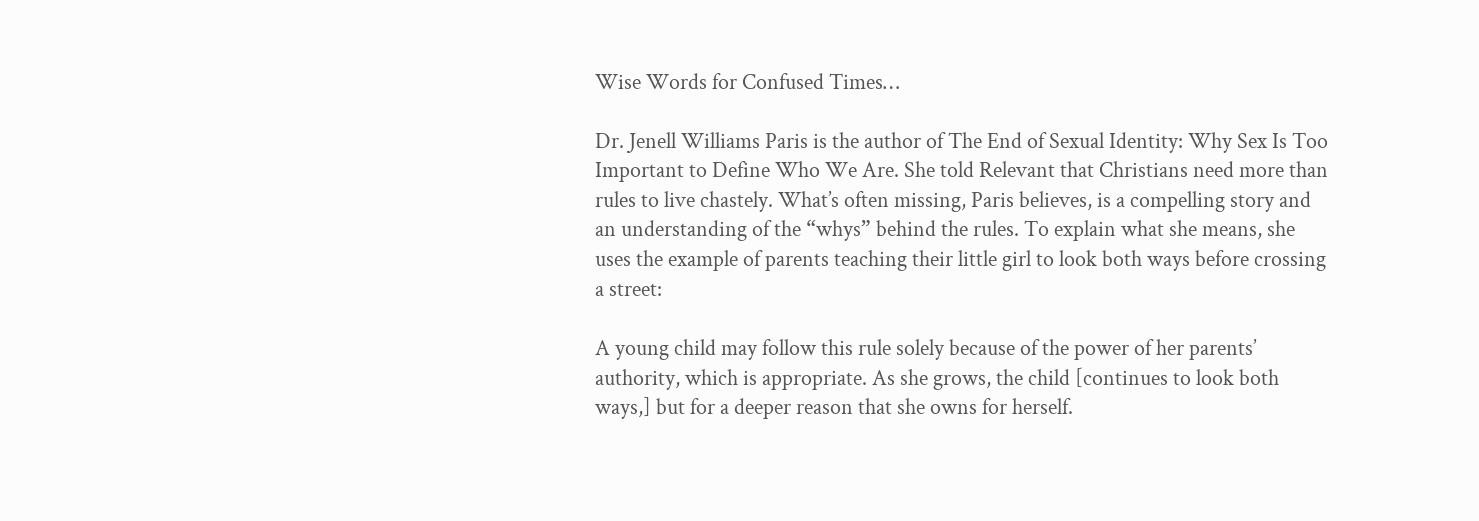Wise Words for Confused Times…

Dr. Jenell Williams Paris is the author of The End of Sexual Identity: Why Sex Is Too Important to Define Who We Are. She told Relevant that Christians need more than rules to live chastely. What’s often missing, Paris believes, is a compelling story and an understanding of the “whys” behind the rules. To explain what she means, she uses the example of parents teaching their little girl to look both ways before crossing a street:

A young child may follow this rule solely because of the power of her parents’ authority, which is appropriate. As she grows, the child [continues to look both ways,] but for a deeper reason that she owns for herself.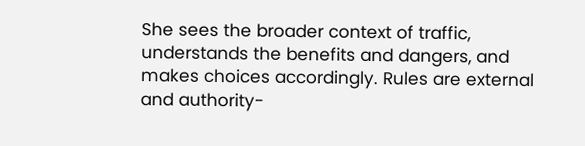She sees the broader context of traffic, understands the benefits and dangers, and makes choices accordingly. Rules are external and authority-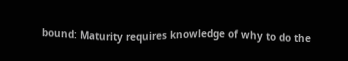bound: Maturity requires knowledge of why to do the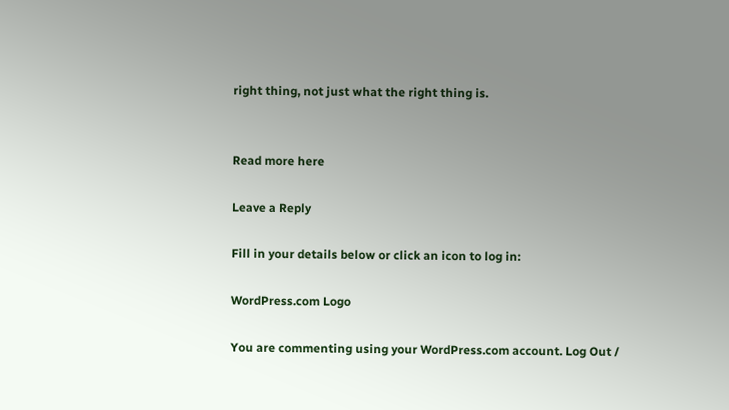right thing, not just what the right thing is.


Read more here

Leave a Reply

Fill in your details below or click an icon to log in:

WordPress.com Logo

You are commenting using your WordPress.com account. Log Out /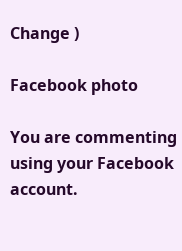Change )

Facebook photo

You are commenting using your Facebook account.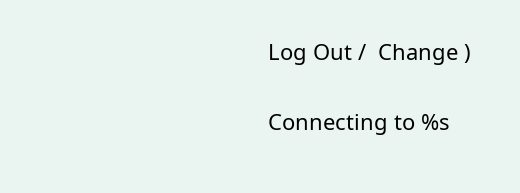Log Out /  Change )

Connecting to %s